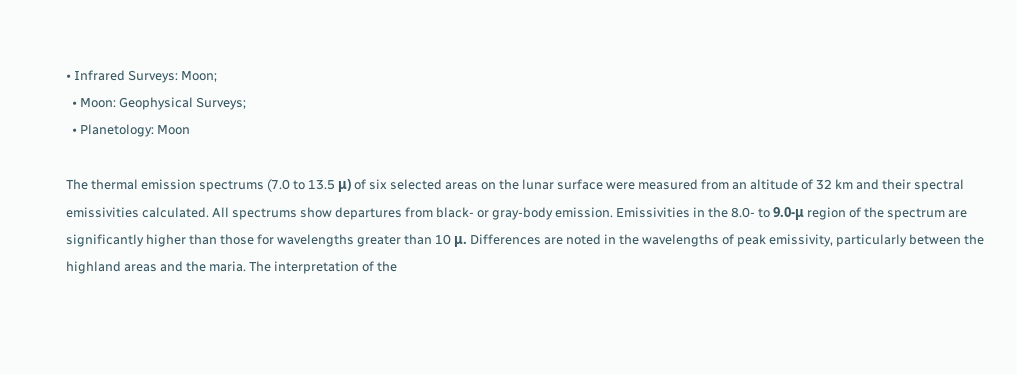• Infrared Surveys: Moon;
  • Moon: Geophysical Surveys;
  • Planetology: Moon

The thermal emission spectrums (7.0 to 13.5 μ) of six selected areas on the lunar surface were measured from an altitude of 32 km and their spectral emissivities calculated. All spectrums show departures from black- or gray-body emission. Emissivities in the 8.0- to 9.0-μ region of the spectrum are significantly higher than those for wavelengths greater than 10 μ. Differences are noted in the wavelengths of peak emissivity, particularly between the highland areas and the maria. The interpretation of the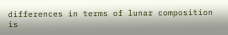differences in terms of lunar composition is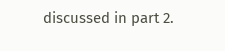discussed in part 2.